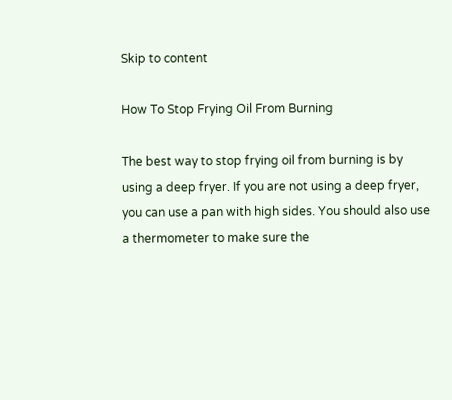Skip to content

How To Stop Frying Oil From Burning

The best way to stop frying oil from burning is by using a deep fryer. If you are not using a deep fryer, you can use a pan with high sides. You should also use a thermometer to make sure the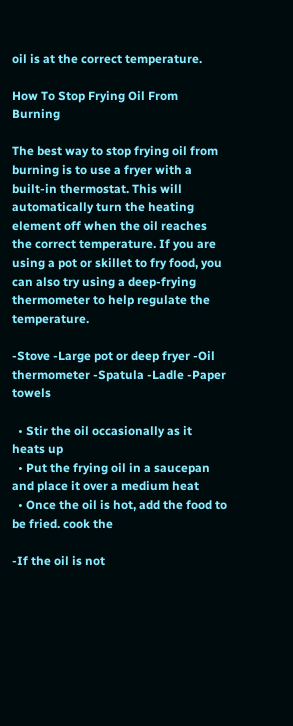oil is at the correct temperature.

How To Stop Frying Oil From Burning

The best way to stop frying oil from burning is to use a fryer with a built-in thermostat. This will automatically turn the heating element off when the oil reaches the correct temperature. If you are using a pot or skillet to fry food, you can also try using a deep-frying thermometer to help regulate the temperature.

-Stove -Large pot or deep fryer -Oil thermometer -Spatula -Ladle -Paper towels

  • Stir the oil occasionally as it heats up
  • Put the frying oil in a saucepan and place it over a medium heat
  • Once the oil is hot, add the food to be fried. cook the

-If the oil is not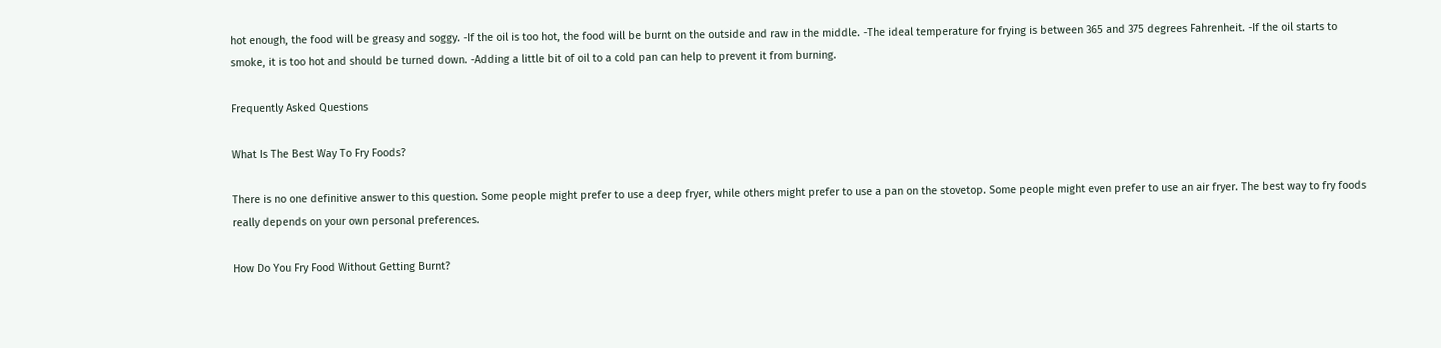hot enough, the food will be greasy and soggy. -If the oil is too hot, the food will be burnt on the outside and raw in the middle. -The ideal temperature for frying is between 365 and 375 degrees Fahrenheit. -If the oil starts to smoke, it is too hot and should be turned down. -Adding a little bit of oil to a cold pan can help to prevent it from burning.

Frequently Asked Questions

What Is The Best Way To Fry Foods?

There is no one definitive answer to this question. Some people might prefer to use a deep fryer, while others might prefer to use a pan on the stovetop. Some people might even prefer to use an air fryer. The best way to fry foods really depends on your own personal preferences.

How Do You Fry Food Without Getting Burnt?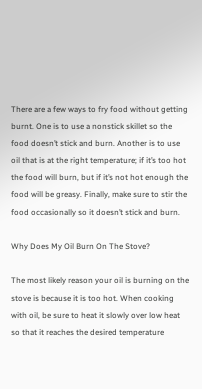There are a few ways to fry food without getting burnt. One is to use a nonstick skillet so the food doesn’t stick and burn. Another is to use oil that is at the right temperature; if it’s too hot the food will burn, but if it’s not hot enough the food will be greasy. Finally, make sure to stir the food occasionally so it doesn’t stick and burn.

Why Does My Oil Burn On The Stove?

The most likely reason your oil is burning on the stove is because it is too hot. When cooking with oil, be sure to heat it slowly over low heat so that it reaches the desired temperature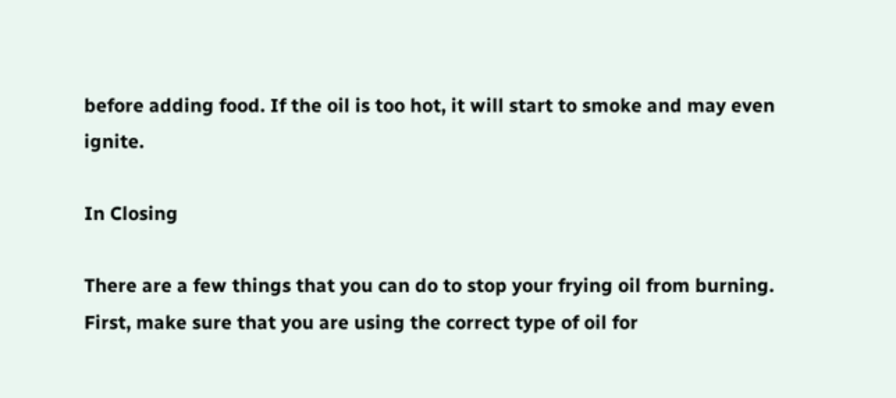before adding food. If the oil is too hot, it will start to smoke and may even ignite.

In Closing

There are a few things that you can do to stop your frying oil from burning. First, make sure that you are using the correct type of oil for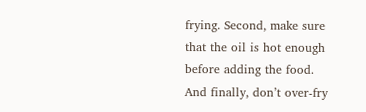frying. Second, make sure that the oil is hot enough before adding the food. And finally, don’t over-fry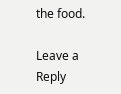the food.

Leave a Reply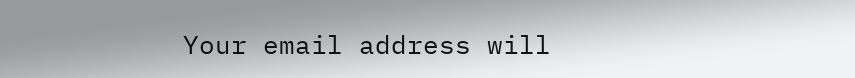Your email address will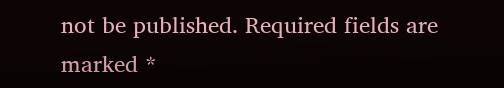not be published. Required fields are marked *